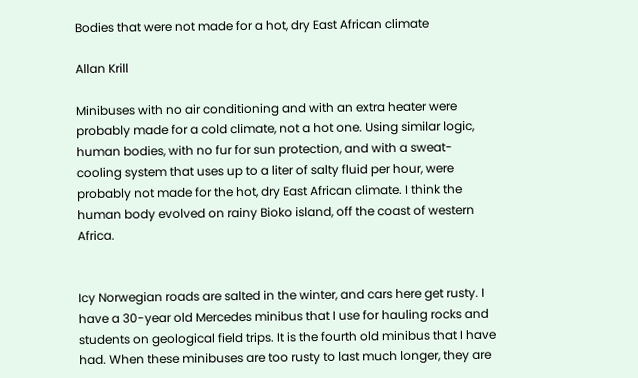Bodies that were not made for a hot, dry East African climate

Allan Krill

Minibuses with no air conditioning and with an extra heater were probably made for a cold climate, not a hot one. Using similar logic, human bodies, with no fur for sun protection, and with a sweat-cooling system that uses up to a liter of salty fluid per hour, were probably not made for the hot, dry East African climate. I think the human body evolved on rainy Bioko island, off the coast of western Africa.


Icy Norwegian roads are salted in the winter, and cars here get rusty. I have a 30-year old Mercedes minibus that I use for hauling rocks and students on geological field trips. It is the fourth old minibus that I have had. When these minibuses are too rusty to last much longer, they are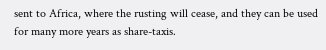sent to Africa, where the rusting will cease, and they can be used for many more years as share-taxis.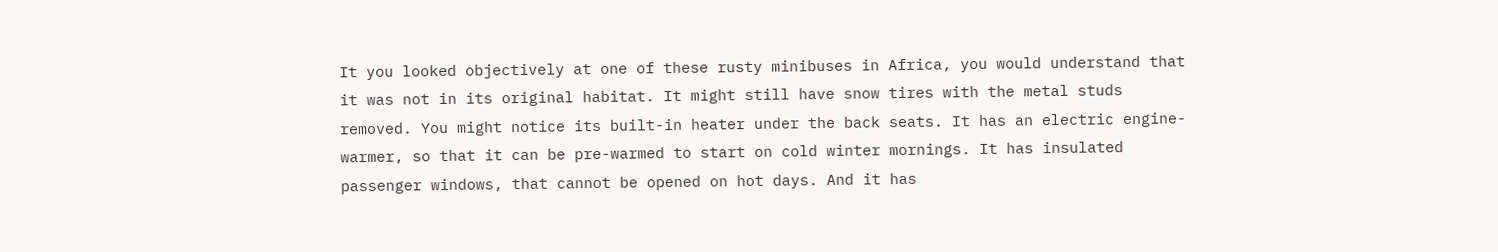It you looked objectively at one of these rusty minibuses in Africa, you would understand that it was not in its original habitat. It might still have snow tires with the metal studs removed. You might notice its built-in heater under the back seats. It has an electric engine-warmer, so that it can be pre-warmed to start on cold winter mornings. It has insulated passenger windows, that cannot be opened on hot days. And it has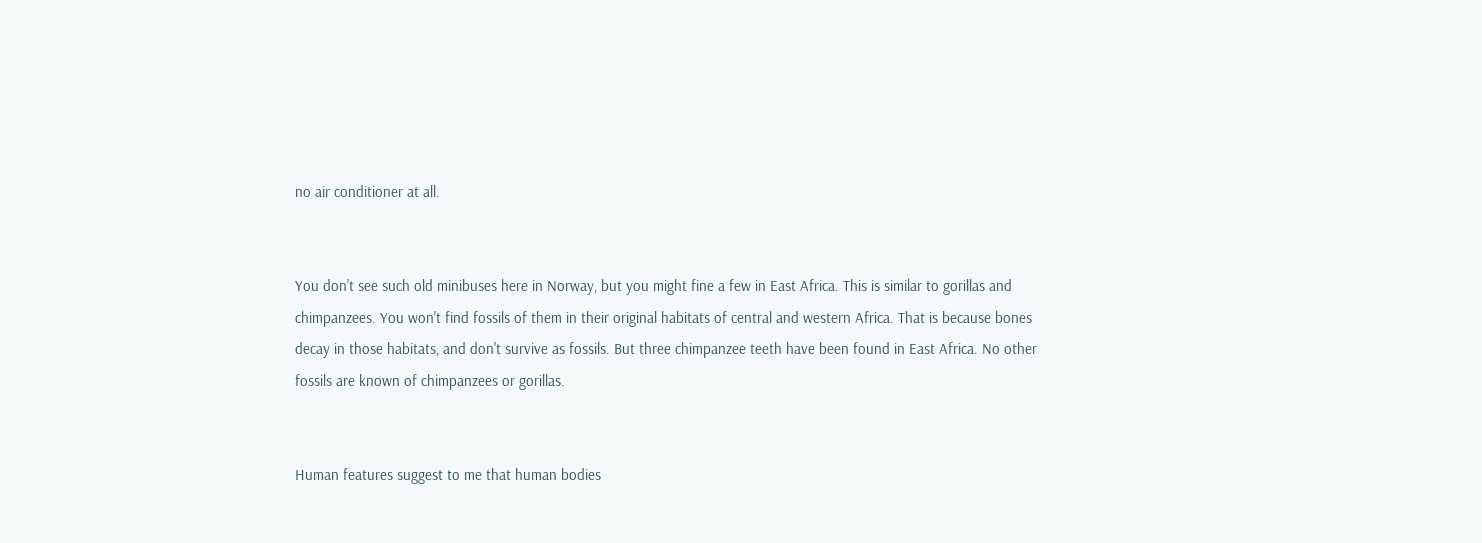no air conditioner at all.


You don't see such old minibuses here in Norway, but you might fine a few in East Africa. This is similar to gorillas and chimpanzees. You won't find fossils of them in their original habitats of central and western Africa. That is because bones decay in those habitats, and don't survive as fossils. But three chimpanzee teeth have been found in East Africa. No other fossils are known of chimpanzees or gorillas.


Human features suggest to me that human bodies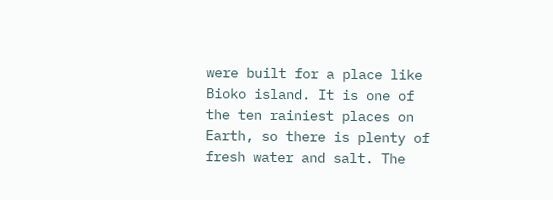were built for a place like Bioko island. It is one of the ten rainiest places on Earth, so there is plenty of fresh water and salt. The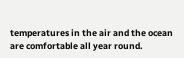temperatures in the air and the ocean are comfortable all year round.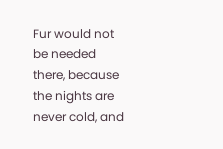Fur would not be needed there, because the nights are never cold, and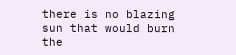there is no blazing sun that would burn the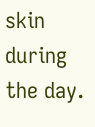skin during the day.